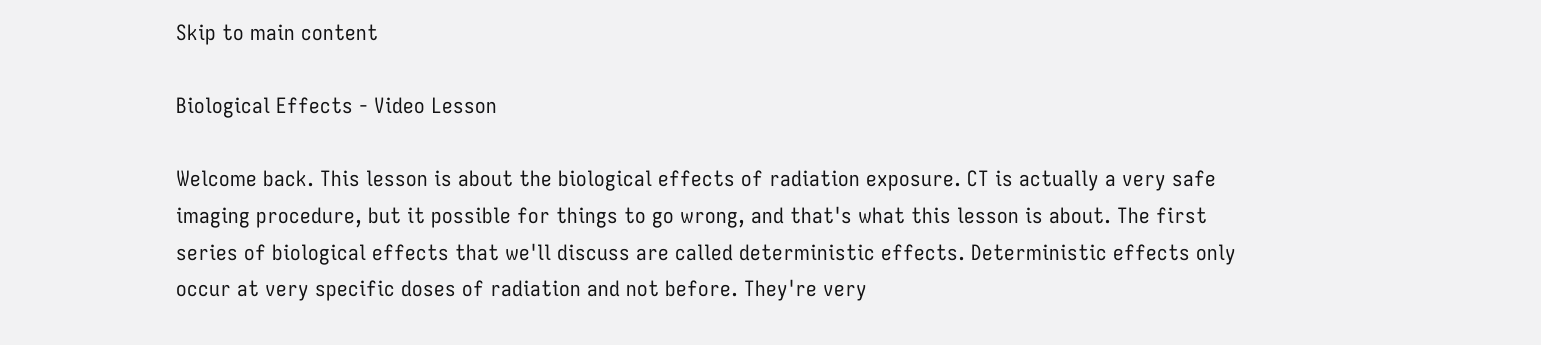Skip to main content

Biological Effects - Video Lesson

Welcome back. This lesson is about the biological effects of radiation exposure. CT is actually a very safe imaging procedure, but it possible for things to go wrong, and that's what this lesson is about. The first series of biological effects that we'll discuss are called deterministic effects. Deterministic effects only occur at very specific doses of radiation and not before. They're very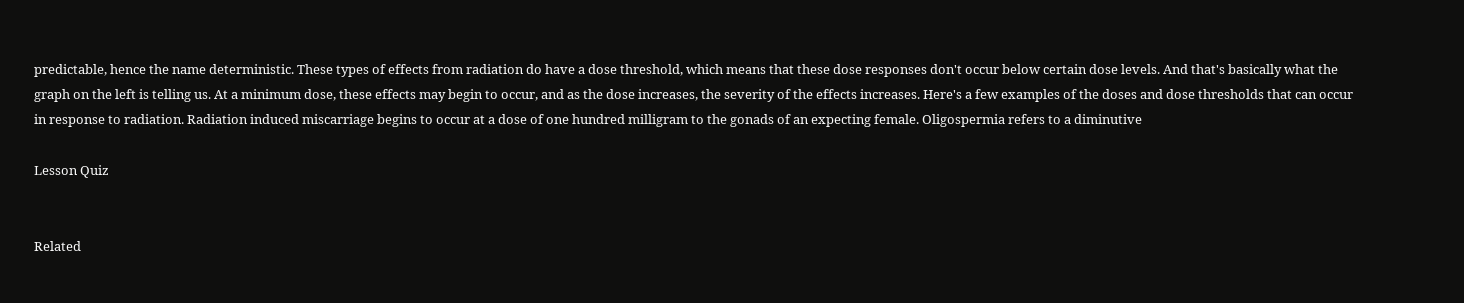predictable, hence the name deterministic. These types of effects from radiation do have a dose threshold, which means that these dose responses don't occur below certain dose levels. And that's basically what the graph on the left is telling us. At a minimum dose, these effects may begin to occur, and as the dose increases, the severity of the effects increases. Here's a few examples of the doses and dose thresholds that can occur in response to radiation. Radiation induced miscarriage begins to occur at a dose of one hundred milligram to the gonads of an expecting female. Oligospermia refers to a diminutive

Lesson Quiz


Related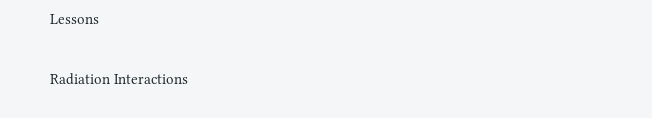Lessons

Radiation Interactions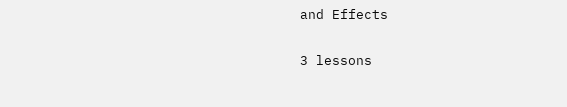and Effects

3 lessons